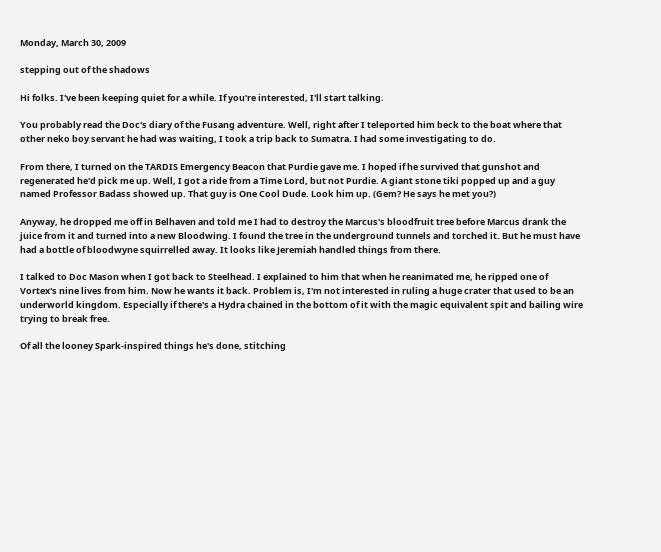Monday, March 30, 2009

stepping out of the shadows

Hi folks. I've been keeping quiet for a while. If you're interested, I'll start talking.

You probably read the Doc's diary of the Fusang adventure. Well, right after I teleported him beck to the boat where that other neko boy servant he had was waiting, I took a trip back to Sumatra. I had some investigating to do.

From there, I turned on the TARDIS Emergency Beacon that Purdie gave me. I hoped if he survived that gunshot and regenerated he'd pick me up. Well, I got a ride from a Time Lord, but not Purdie. A giant stone tiki popped up and a guy named Professor Badass showed up. That guy is One Cool Dude. Look him up. (Gem? He says he met you?)

Anyway, he dropped me off in Belhaven and told me I had to destroy the Marcus's bloodfruit tree before Marcus drank the juice from it and turned into a new Bloodwing. I found the tree in the underground tunnels and torched it. But he must have had a bottle of bloodwyne squirrelled away. It looks like Jeremiah handled things from there.

I talked to Doc Mason when I got back to Steelhead. I explained to him that when he reanimated me, he ripped one of Vortex's nine lives from him. Now he wants it back. Problem is, I'm not interested in ruling a huge crater that used to be an underworld kingdom. Especially if there's a Hydra chained in the bottom of it with the magic equivalent spit and bailing wire trying to break free.

Of all the looney Spark-inspired things he's done, stitching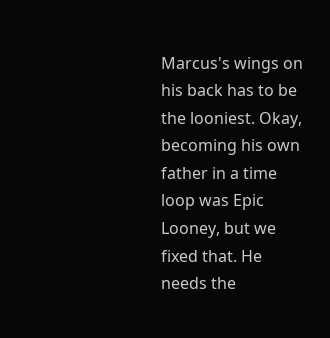Marcus's wings on his back has to be the looniest. Okay, becoming his own father in a time loop was Epic Looney, but we fixed that. He needs the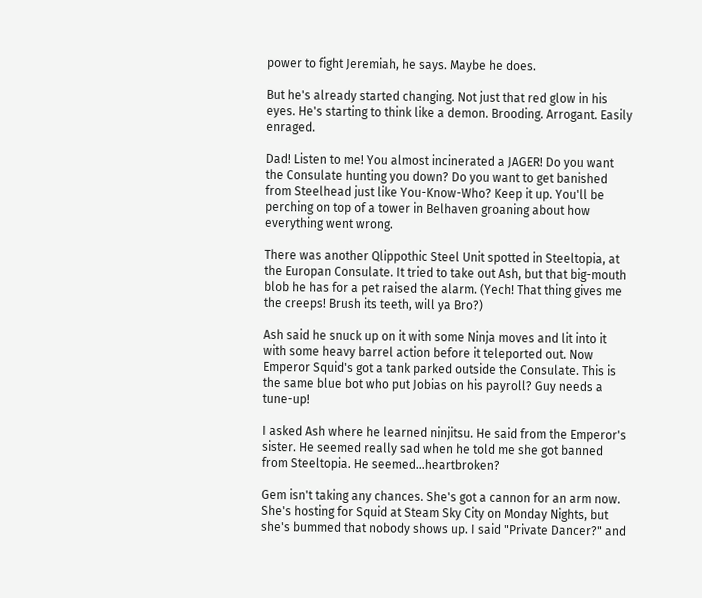power to fight Jeremiah, he says. Maybe he does.

But he's already started changing. Not just that red glow in his eyes. He's starting to think like a demon. Brooding. Arrogant. Easily enraged.

Dad! Listen to me! You almost incinerated a JAGER! Do you want the Consulate hunting you down? Do you want to get banished from Steelhead just like You-Know-Who? Keep it up. You'll be perching on top of a tower in Belhaven groaning about how everything went wrong.

There was another Qlippothic Steel Unit spotted in Steeltopia, at the Europan Consulate. It tried to take out Ash, but that big-mouth blob he has for a pet raised the alarm. (Yech! That thing gives me the creeps! Brush its teeth, will ya Bro?)

Ash said he snuck up on it with some Ninja moves and lit into it with some heavy barrel action before it teleported out. Now Emperor Squid's got a tank parked outside the Consulate. This is the same blue bot who put Jobias on his payroll? Guy needs a tune-up!

I asked Ash where he learned ninjitsu. He said from the Emperor's sister. He seemed really sad when he told me she got banned from Steeltopia. He seemed...heartbroken?

Gem isn't taking any chances. She's got a cannon for an arm now. She's hosting for Squid at Steam Sky City on Monday Nights, but she's bummed that nobody shows up. I said "Private Dancer?" and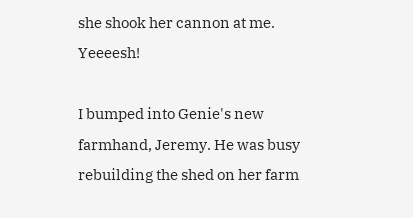she shook her cannon at me. Yeeeesh!

I bumped into Genie's new farmhand, Jeremy. He was busy rebuilding the shed on her farm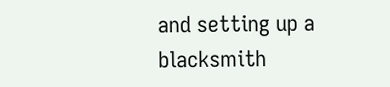and setting up a blacksmith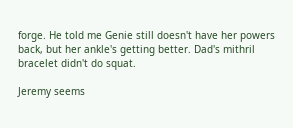forge. He told me Genie still doesn't have her powers back, but her ankle's getting better. Dad's mithril bracelet didn't do squat.

Jeremy seems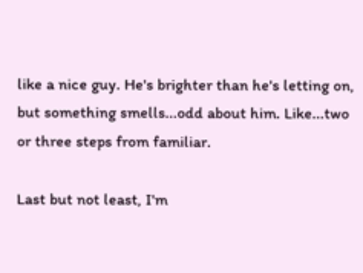like a nice guy. He's brighter than he's letting on, but something smells...odd about him. Like...two or three steps from familiar.

Last but not least, I'm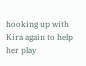hooking up with Kira again to help her play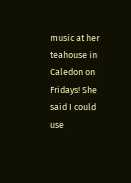music at her teahouse in Caledon on Fridays! She said I could use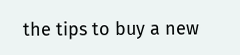the tips to buy a new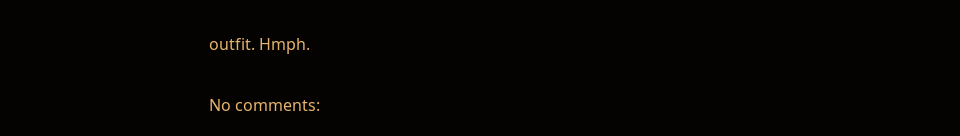outfit. Hmph.

No comments: